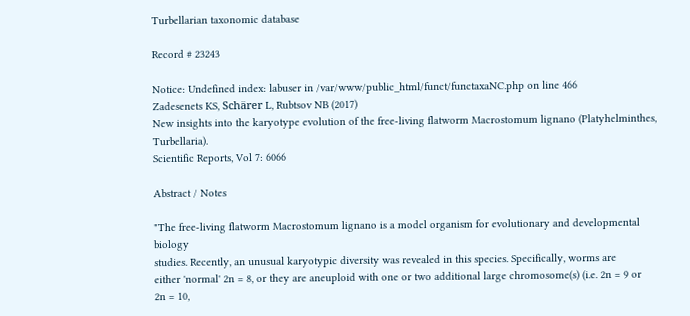Turbellarian taxonomic database

Record # 23243

Notice: Undefined index: labuser in /var/www/public_html/funct/functaxaNC.php on line 466
Zadesenets KS, Schärer L, Rubtsov NB (2017)
New insights into the karyotype evolution of the free-living flatworm Macrostomum lignano (Platyhelminthes, Turbellaria).
Scientific Reports, Vol 7: 6066

Abstract / Notes

"The free-living flatworm Macrostomum lignano is a model organism for evolutionary and developmental biology
studies. Recently, an unusual karyotypic diversity was revealed in this species. Specifically, worms are
either 'normal' 2n = 8, or they are aneuploid with one or two additional large chromosome(s) (i.e. 2n = 9 or
2n = 10,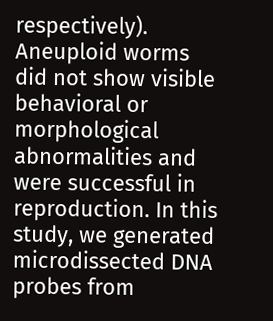respectively). Aneuploid worms did not show visible behavioral or morphological abnormalities and
were successful in reproduction. In this study, we generated microdissected DNA probes from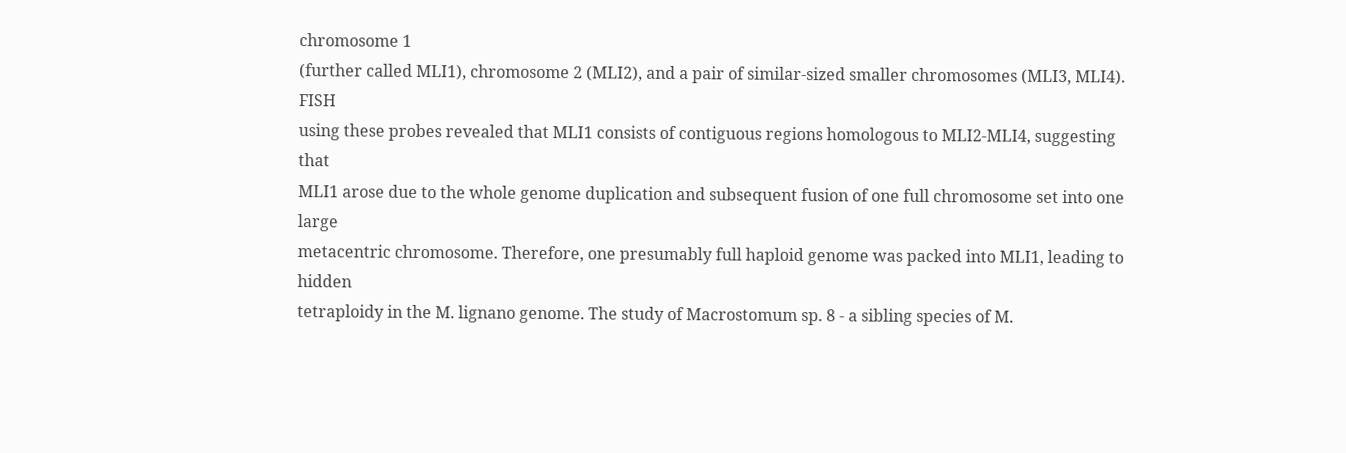chromosome 1
(further called MLI1), chromosome 2 (MLI2), and a pair of similar-sized smaller chromosomes (MLI3, MLI4). FISH
using these probes revealed that MLI1 consists of contiguous regions homologous to MLI2-MLI4, suggesting that
MLI1 arose due to the whole genome duplication and subsequent fusion of one full chromosome set into one large
metacentric chromosome. Therefore, one presumably full haploid genome was packed into MLI1, leading to hidden
tetraploidy in the M. lignano genome. The study of Macrostomum sp. 8 - a sibling species of M.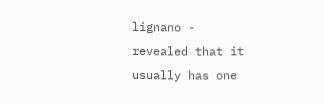lignano -
revealed that it usually has one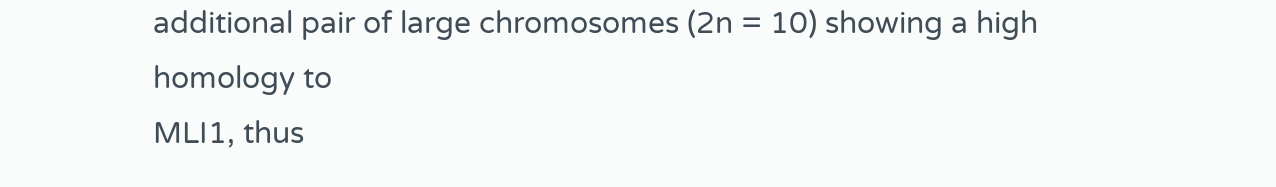additional pair of large chromosomes (2n = 10) showing a high homology to
MLI1, thus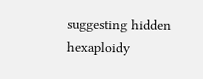suggesting hidden hexaploidy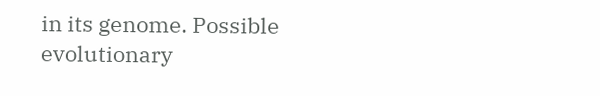in its genome. Possible evolutionary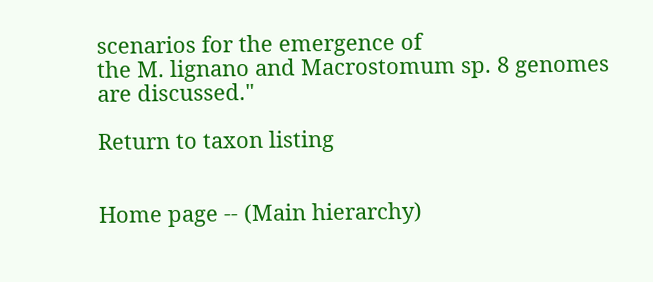scenarios for the emergence of
the M. lignano and Macrostomum sp. 8 genomes are discussed."

Return to taxon listing


Home page -- (Main hierarchy)